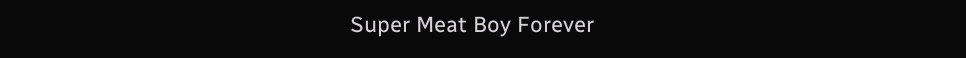Super Meat Boy Forever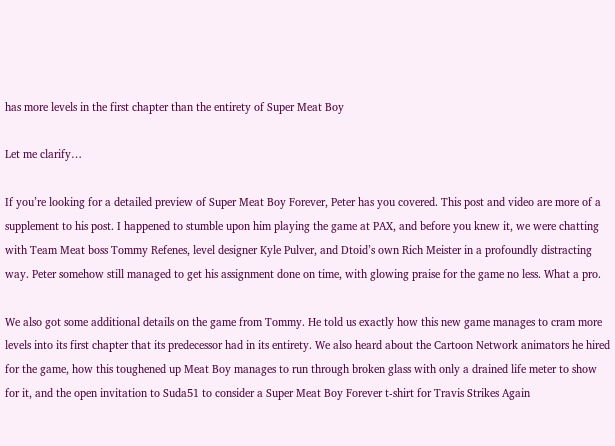has more levels in the first chapter than the entirety of Super Meat Boy

Let me clarify…

If you’re looking for a detailed preview of Super Meat Boy Forever, Peter has you covered. This post and video are more of a supplement to his post. I happened to stumble upon him playing the game at PAX, and before you knew it, we were chatting with Team Meat boss Tommy Refenes, level designer Kyle Pulver, and Dtoid’s own Rich Meister in a profoundly distracting way. Peter somehow still managed to get his assignment done on time, with glowing praise for the game no less. What a pro.

We also got some additional details on the game from Tommy. He told us exactly how this new game manages to cram more levels into its first chapter that its predecessor had in its entirety. We also heard about the Cartoon Network animators he hired for the game, how this toughened up Meat Boy manages to run through broken glass with only a drained life meter to show for it, and the open invitation to Suda51 to consider a Super Meat Boy Forever t-shirt for Travis Strikes Again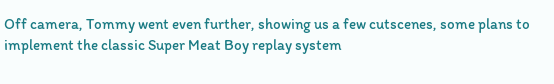Off camera, Tommy went even further, showing us a few cutscenes, some plans to implement the classic Super Meat Boy replay system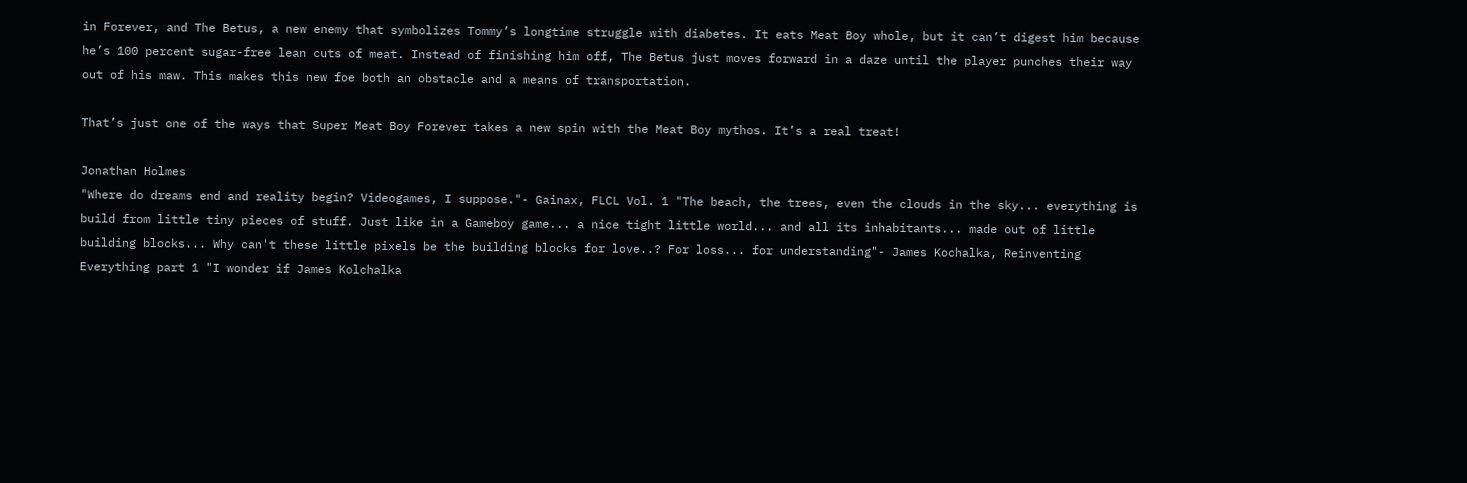in Forever, and The Betus, a new enemy that symbolizes Tommy’s longtime struggle with diabetes. It eats Meat Boy whole, but it can’t digest him because he’s 100 percent sugar-free lean cuts of meat. Instead of finishing him off, The Betus just moves forward in a daze until the player punches their way out of his maw. This makes this new foe both an obstacle and a means of transportation.

That’s just one of the ways that Super Meat Boy Forever takes a new spin with the Meat Boy mythos. It’s a real treat!

Jonathan Holmes
"Where do dreams end and reality begin? Videogames, I suppose."- Gainax, FLCL Vol. 1 "The beach, the trees, even the clouds in the sky... everything is build from little tiny pieces of stuff. Just like in a Gameboy game... a nice tight little world... and all its inhabitants... made out of little building blocks... Why can't these little pixels be the building blocks for love..? For loss... for understanding"- James Kochalka, Reinventing Everything part 1 "I wonder if James Kolchalka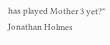has played Mother 3 yet?" Jonathan Holmes